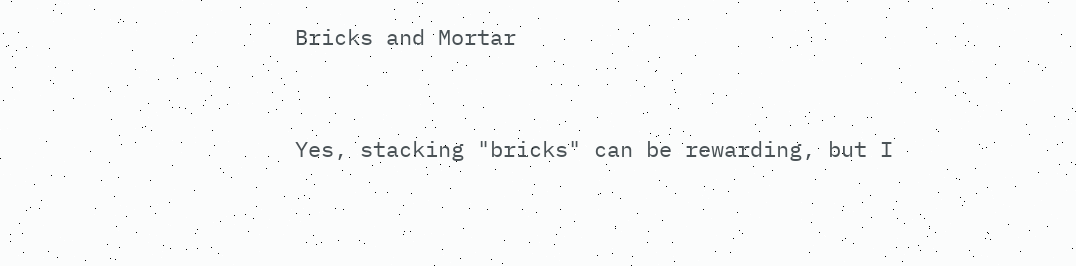Bricks and Mortar


Yes, stacking "bricks" can be rewarding, but I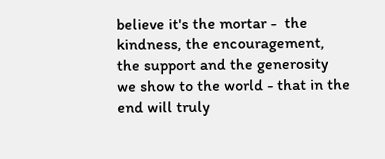believe it's the mortar -  the kindness, the encouragement, the support and the generosity we show to the world - that in the end will truly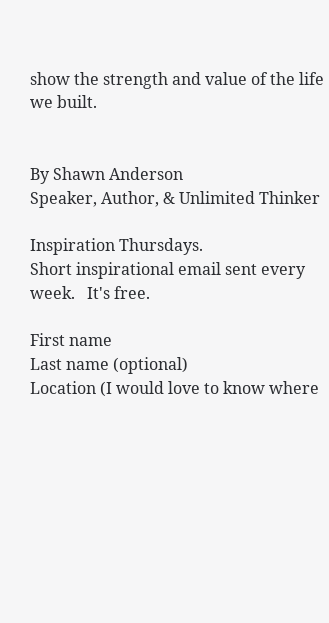show the strength and value of the life we built.


By Shawn Anderson
Speaker, Author, & Unlimited Thinker

Inspiration Thursdays.
Short inspirational email sent every week.   It's free.

First name
Last name (optional)
Location (I would love to know where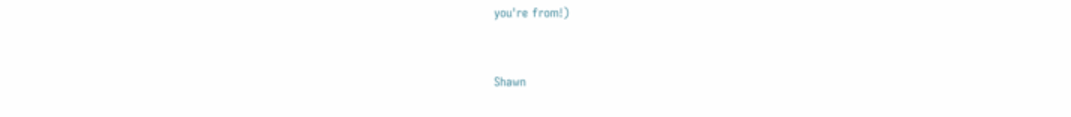you're from!)


Shawn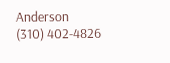Anderson                                                 (310) 402-4826